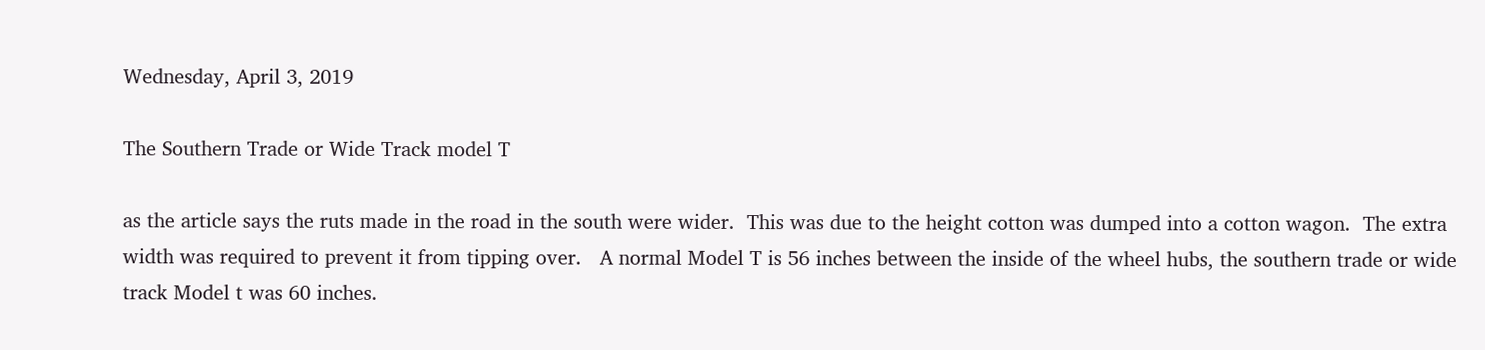Wednesday, April 3, 2019

The Southern Trade or Wide Track model T

as the article says the ruts made in the road in the south were wider.  This was due to the height cotton was dumped into a cotton wagon.  The extra width was required to prevent it from tipping over.   A normal Model T is 56 inches between the inside of the wheel hubs, the southern trade or wide track Model t was 60 inches.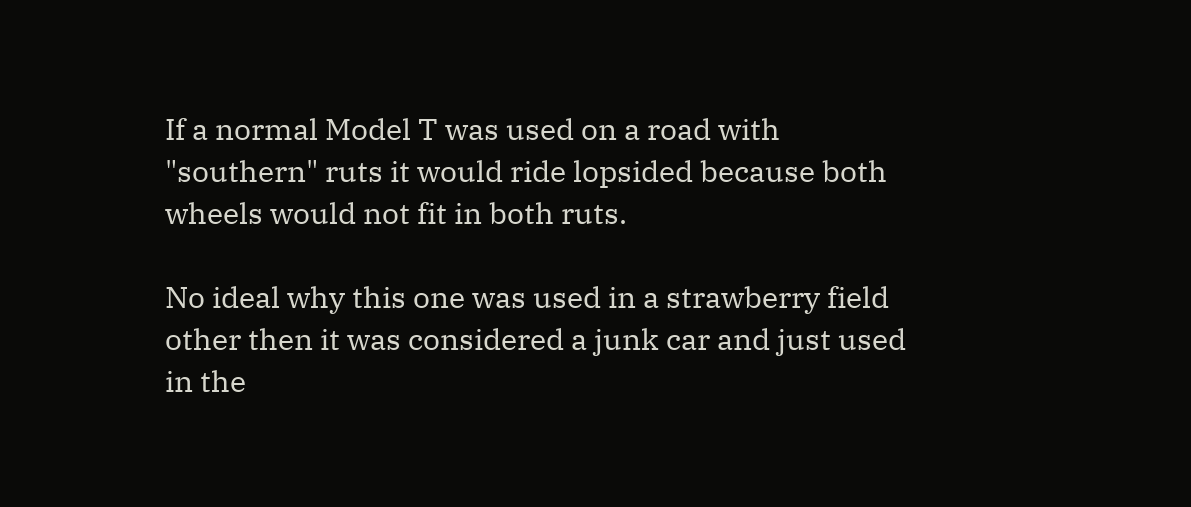If a normal Model T was used on a road with "southern" ruts it would ride lopsided because both wheels would not fit in both ruts.

No ideal why this one was used in a strawberry field other then it was considered a junk car and just used in the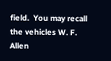field.  You may recall the vehicles W. F. Allen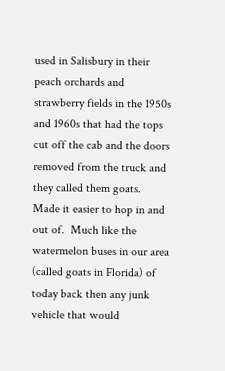used in Salisbury in their peach orchards and strawberry fields in the 1950s and 1960s that had the tops cut off the cab and the doors removed from the truck and they called them goats.  Made it easier to hop in and out of.  Much like the watermelon buses in our area (called goats in Florida) of today back then any junk vehicle that would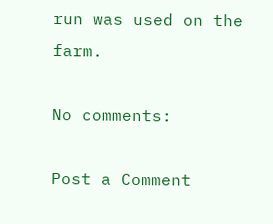run was used on the farm.

No comments:

Post a Comment